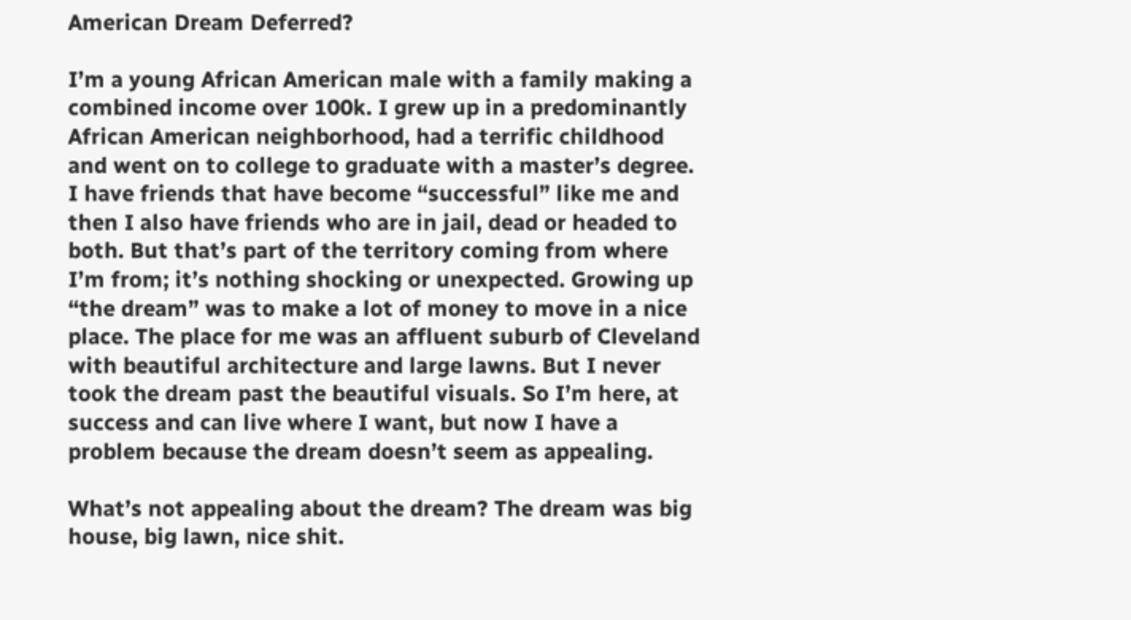American Dream Deferred?

I’m a young African American male with a family making a combined income over 100k. I grew up in a predominantly African American neighborhood, had a terrific childhood and went on to college to graduate with a master’s degree. I have friends that have become “successful” like me and then I also have friends who are in jail, dead or headed to both. But that’s part of the territory coming from where I’m from; it’s nothing shocking or unexpected. Growing up “the dream” was to make a lot of money to move in a nice place. The place for me was an affluent suburb of Cleveland with beautiful architecture and large lawns. But I never took the dream past the beautiful visuals. So I’m here, at success and can live where I want, but now I have a problem because the dream doesn’t seem as appealing.

What’s not appealing about the dream? The dream was big house, big lawn, nice shit.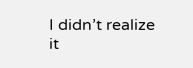I didn’t realize it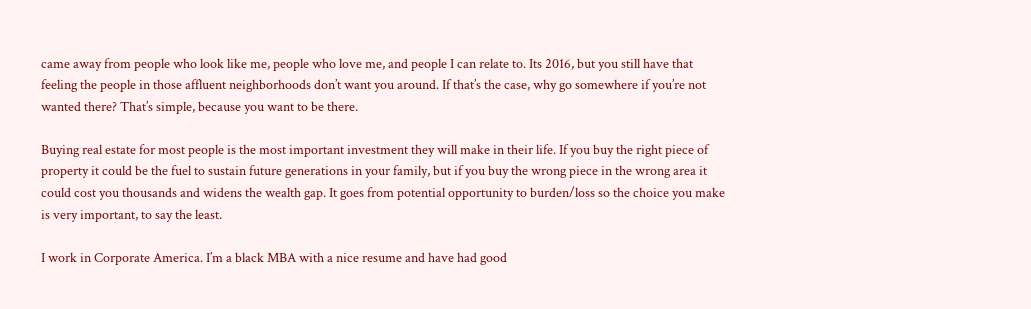came away from people who look like me, people who love me, and people I can relate to. Its 2016, but you still have that feeling the people in those affluent neighborhoods don’t want you around. If that’s the case, why go somewhere if you’re not wanted there? That’s simple, because you want to be there.

Buying real estate for most people is the most important investment they will make in their life. If you buy the right piece of property it could be the fuel to sustain future generations in your family, but if you buy the wrong piece in the wrong area it could cost you thousands and widens the wealth gap. It goes from potential opportunity to burden/loss so the choice you make is very important, to say the least.

I work in Corporate America. I’m a black MBA with a nice resume and have had good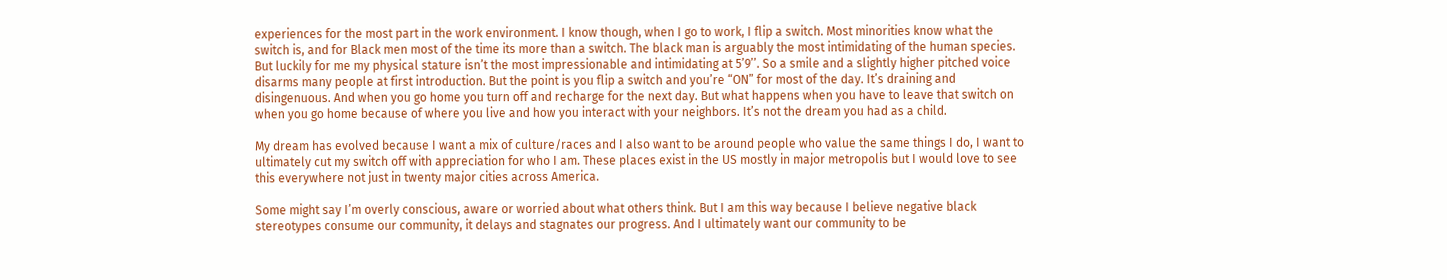experiences for the most part in the work environment. I know though, when I go to work, I flip a switch. Most minorities know what the switch is, and for Black men most of the time its more than a switch. The black man is arguably the most intimidating of the human species. But luckily for me my physical stature isn’t the most impressionable and intimidating at 5’9’’. So a smile and a slightly higher pitched voice disarms many people at first introduction. But the point is you flip a switch and you’re “ON” for most of the day. It’s draining and disingenuous. And when you go home you turn off and recharge for the next day. But what happens when you have to leave that switch on when you go home because of where you live and how you interact with your neighbors. It’s not the dream you had as a child.

My dream has evolved because I want a mix of culture/races and I also want to be around people who value the same things I do, I want to ultimately cut my switch off with appreciation for who I am. These places exist in the US mostly in major metropolis but I would love to see this everywhere not just in twenty major cities across America.

Some might say I’m overly conscious, aware or worried about what others think. But I am this way because I believe negative black stereotypes consume our community, it delays and stagnates our progress. And I ultimately want our community to be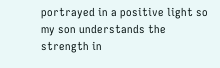portrayed in a positive light so my son understands the strength in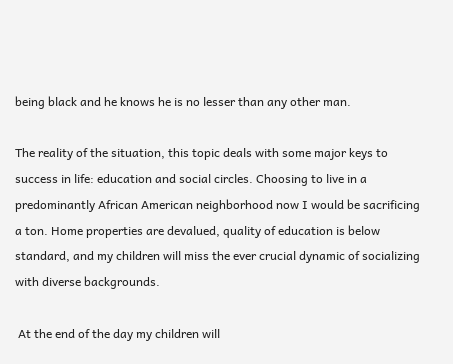being black and he knows he is no lesser than any other man.

The reality of the situation, this topic deals with some major keys to success in life: education and social circles. Choosing to live in a predominantly African American neighborhood now I would be sacrificing a ton. Home properties are devalued, quality of education is below standard, and my children will miss the ever crucial dynamic of socializing with diverse backgrounds.

 At the end of the day my children will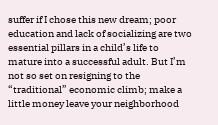suffer if I chose this new dream; poor education and lack of socializing are two essential pillars in a child’s life to mature into a successful adult. But I’m not so set on resigning to the “traditional” economic climb; make a little money leave your neighborhood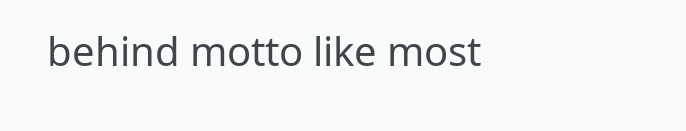behind motto like most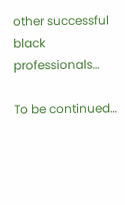other successful black professionals…

To be continued…